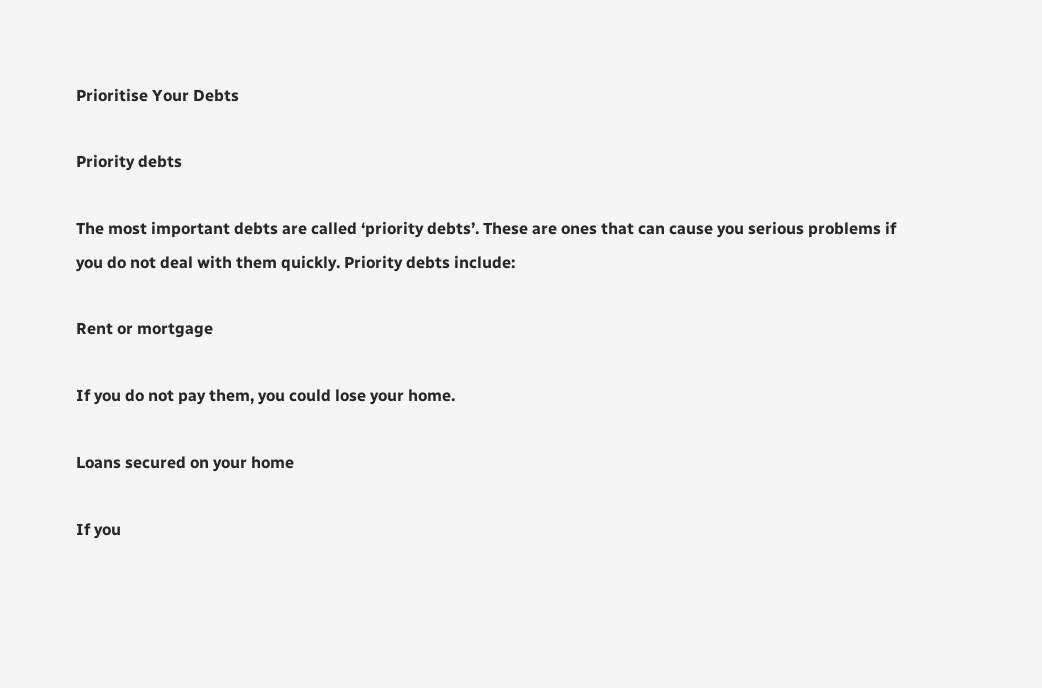Prioritise Your Debts

Priority debts

The most important debts are called ‘priority debts’. These are ones that can cause you serious problems if you do not deal with them quickly. Priority debts include:

Rent or mortgage

If you do not pay them, you could lose your home.

Loans secured on your home

If you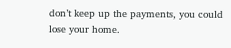don’t keep up the payments, you could lose your home.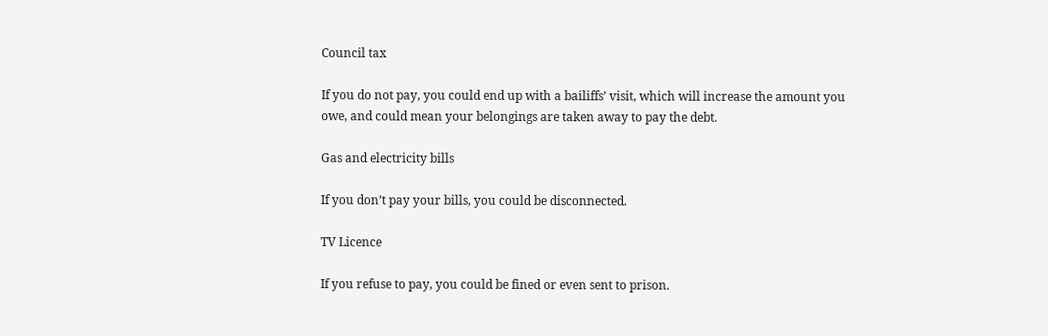Council tax

If you do not pay, you could end up with a bailiffs’ visit, which will increase the amount you owe, and could mean your belongings are taken away to pay the debt.

Gas and electricity bills

If you don’t pay your bills, you could be disconnected.

TV Licence

If you refuse to pay, you could be fined or even sent to prison.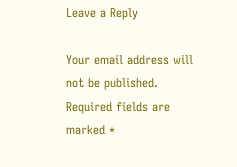Leave a Reply

Your email address will not be published. Required fields are marked *